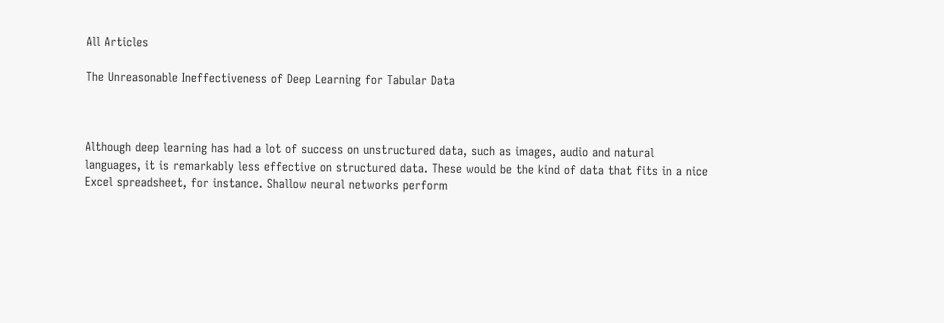All Articles

The Unreasonable Ineffectiveness of Deep Learning for Tabular Data



Although deep learning has had a lot of success on unstructured data, such as images, audio and natural languages, it is remarkably less effective on structured data. These would be the kind of data that fits in a nice Excel spreadsheet, for instance. Shallow neural networks perform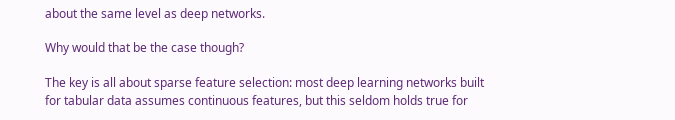about the same level as deep networks.

Why would that be the case though?

The key is all about sparse feature selection: most deep learning networks built for tabular data assumes continuous features, but this seldom holds true for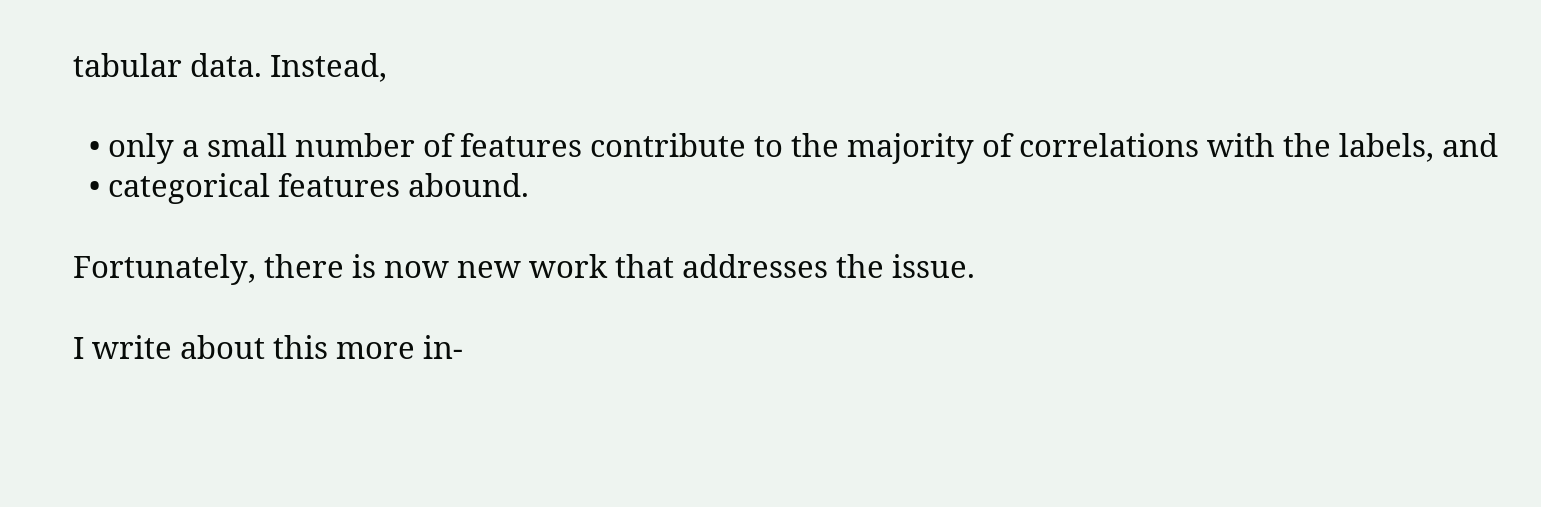tabular data. Instead,

  • only a small number of features contribute to the majority of correlations with the labels, and
  • categorical features abound.

Fortunately, there is now new work that addresses the issue.

I write about this more in-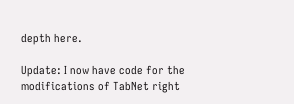depth here.

Update: I now have code for the modifications of TabNet right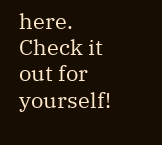here. Check it out for yourself!